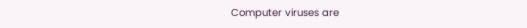Computer viruses are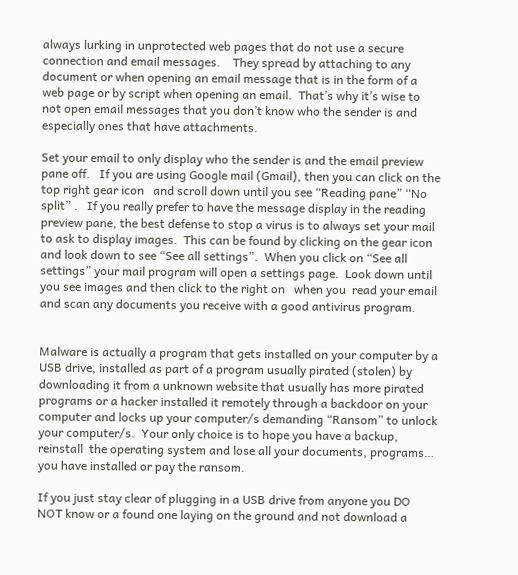always lurking in unprotected web pages that do not use a secure connection and email messages.    They spread by attaching to any document or when opening an email message that is in the form of a web page or by script when opening an email.  That’s why it’s wise to not open email messages that you don’t know who the sender is and especially ones that have attachments.

Set your email to only display who the sender is and the email preview pane off.   If you are using Google mail (Gmail), then you can click on the top right gear icon   and scroll down until you see “Reading pane” “No split” .   If you really prefer to have the message display in the reading preview pane, the best defense to stop a virus is to always set your mail to ask to display images.  This can be found by clicking on the gear icon and look down to see “See all settings”.  When you click on “See all settings” your mail program will open a settings page.  Look down until you see images and then click to the right on   when you  read your email and scan any documents you receive with a good antivirus program.


Malware is actually a program that gets installed on your computer by a USB drive, installed as part of a program usually pirated (stolen) by downloading it from a unknown website that usually has more pirated programs or a hacker installed it remotely through a backdoor on your computer and locks up your computer/s demanding “Ransom” to unlock your computer/s.  Your only choice is to hope you have a backup, reinstall  the operating system and lose all your documents, programs… you have installed or pay the ransom.

If you just stay clear of plugging in a USB drive from anyone you DO NOT know or a found one laying on the ground and not download a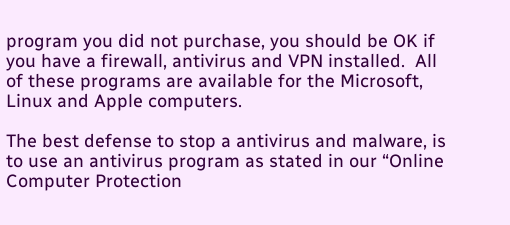program you did not purchase, you should be OK if you have a firewall, antivirus and VPN installed.  All of these programs are available for the Microsoft, Linux and Apple computers.

The best defense to stop a antivirus and malware, is to use an antivirus program as stated in our “Online Computer Protection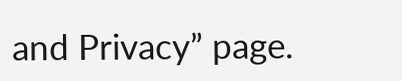and Privacy” page.